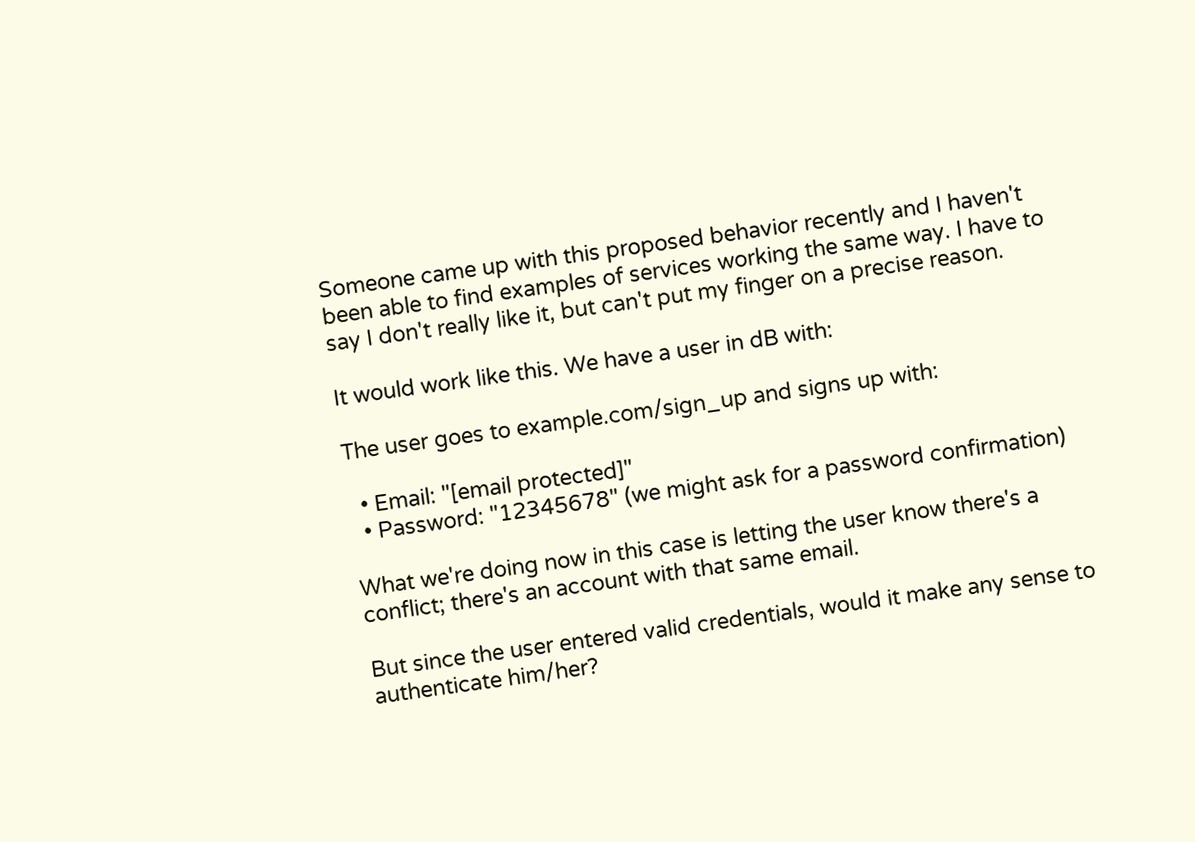Someone came up with this proposed behavior recently and I haven't been able to find examples of services working the same way. I have to say I don't really like it, but can't put my finger on a precise reason.

It would work like this. We have a user in dB with:

The user goes to example.com/sign_up and signs up with:

  • Email: "[email protected]"
  • Password: "12345678" (we might ask for a password confirmation)

What we're doing now in this case is letting the user know there's a conflict; there's an account with that same email.

But since the user entered valid credentials, would it make any sense to authenticate him/her?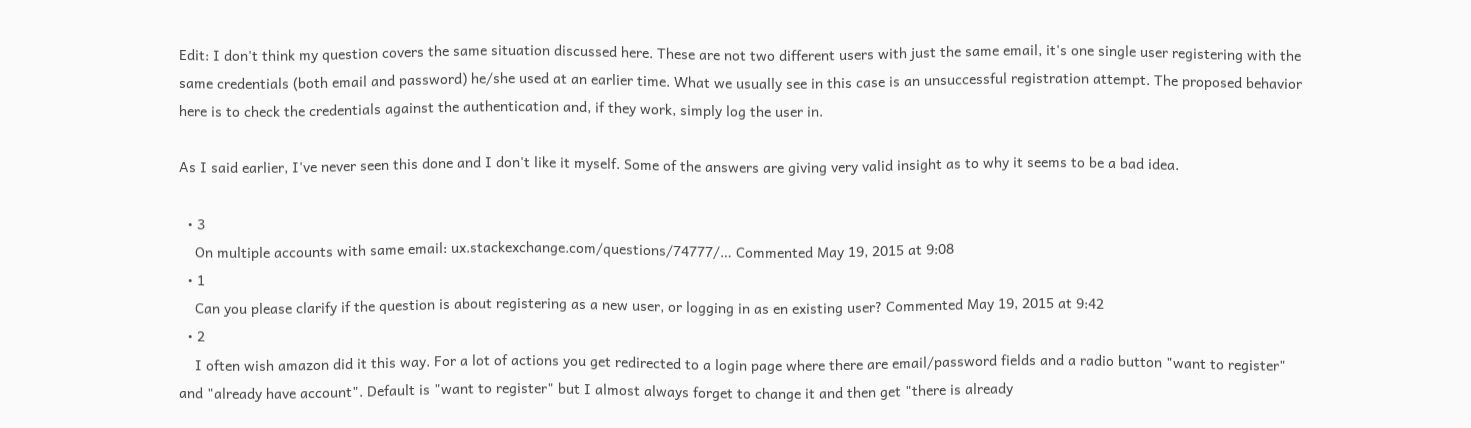Edit: I don't think my question covers the same situation discussed here. These are not two different users with just the same email, it's one single user registering with the same credentials (both email and password) he/she used at an earlier time. What we usually see in this case is an unsuccessful registration attempt. The proposed behavior here is to check the credentials against the authentication and, if they work, simply log the user in.

As I said earlier, I've never seen this done and I don't like it myself. Some of the answers are giving very valid insight as to why it seems to be a bad idea.

  • 3
    On multiple accounts with same email: ux.stackexchange.com/questions/74777/… Commented May 19, 2015 at 9:08
  • 1
    Can you please clarify if the question is about registering as a new user, or logging in as en existing user? Commented May 19, 2015 at 9:42
  • 2
    I often wish amazon did it this way. For a lot of actions you get redirected to a login page where there are email/password fields and a radio button "want to register" and "already have account". Default is "want to register" but I almost always forget to change it and then get "there is already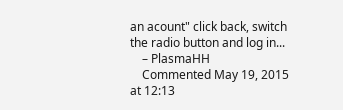an acount" click back, switch the radio button and log in...
    – PlasmaHH
    Commented May 19, 2015 at 12:13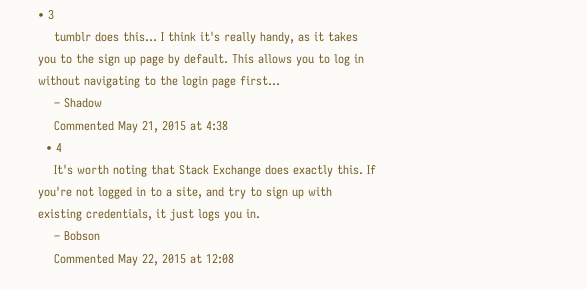• 3
    tumblr does this... I think it's really handy, as it takes you to the sign up page by default. This allows you to log in without navigating to the login page first...
    – Shadow
    Commented May 21, 2015 at 4:38
  • 4
    It's worth noting that Stack Exchange does exactly this. If you're not logged in to a site, and try to sign up with existing credentials, it just logs you in.
    – Bobson
    Commented May 22, 2015 at 12:08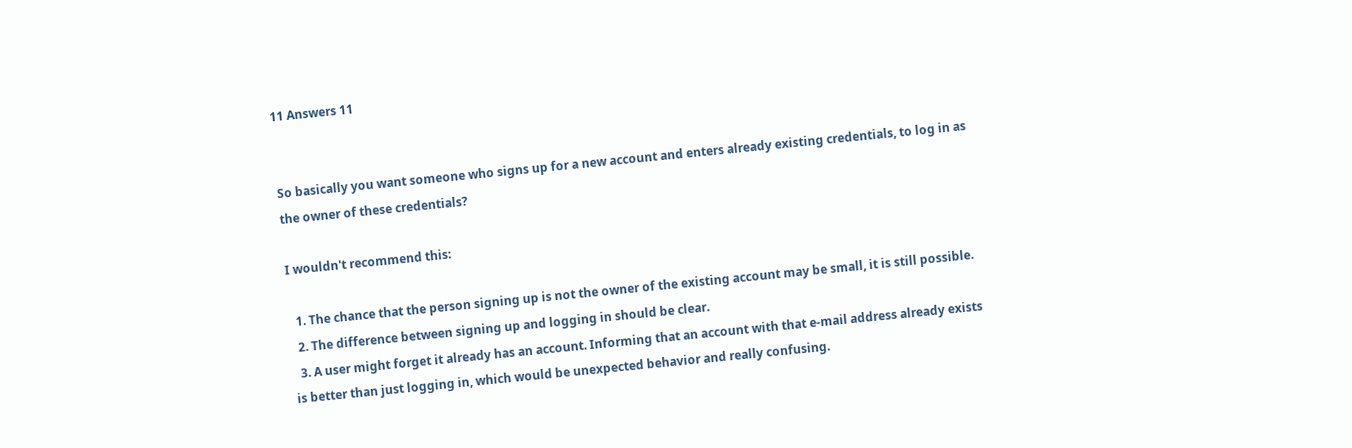11 Answers 11


So basically you want someone who signs up for a new account and enters already existing credentials, to log in as the owner of these credentials?

I wouldn't recommend this:

  1. The chance that the person signing up is not the owner of the existing account may be small, it is still possible.
  2. The difference between signing up and logging in should be clear.
  3. A user might forget it already has an account. Informing that an account with that e-mail address already exists is better than just logging in, which would be unexpected behavior and really confusing.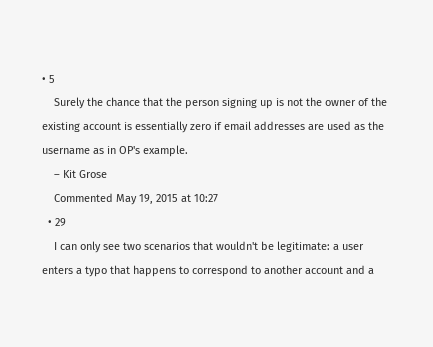• 5
    Surely the chance that the person signing up is not the owner of the existing account is essentially zero if email addresses are used as the username as in OP's example.
    – Kit Grose
    Commented May 19, 2015 at 10:27
  • 29
    I can only see two scenarios that wouldn't be legitimate: a user enters a typo that happens to correspond to another account and a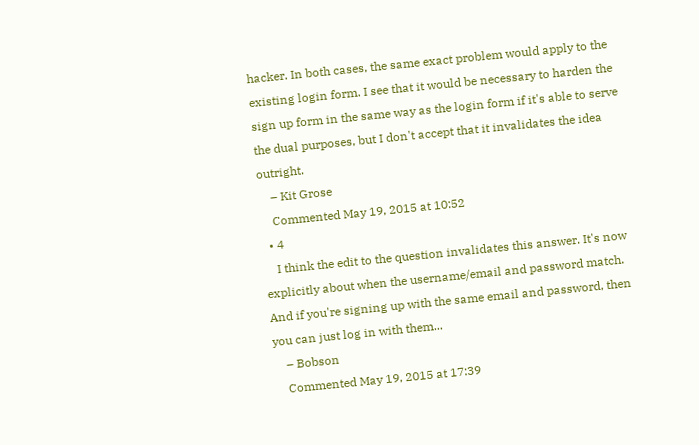hacker. In both cases, the same exact problem would apply to the existing login form. I see that it would be necessary to harden the sign up form in the same way as the login form if it's able to serve the dual purposes, but I don't accept that it invalidates the idea outright.
    – Kit Grose
    Commented May 19, 2015 at 10:52
  • 4
    I think the edit to the question invalidates this answer. It's now explicitly about when the username/email and password match. And if you're signing up with the same email and password, then you can just log in with them...
    – Bobson
    Commented May 19, 2015 at 17:39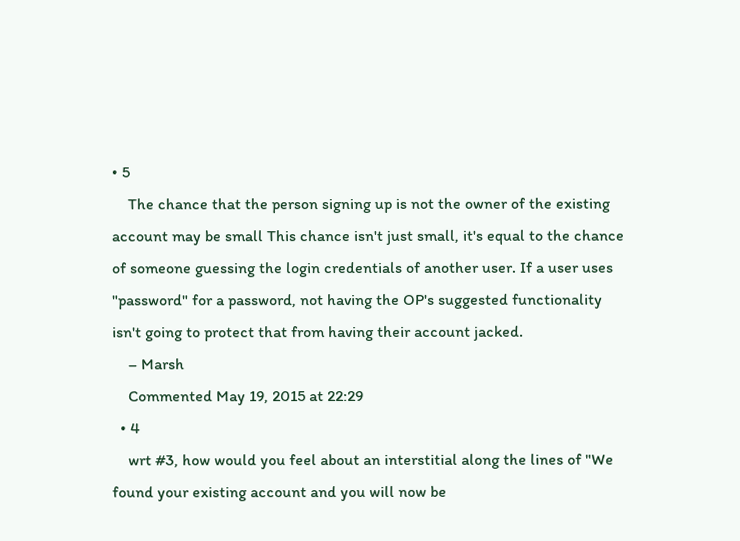• 5
    The chance that the person signing up is not the owner of the existing account may be small This chance isn't just small, it's equal to the chance of someone guessing the login credentials of another user. If a user uses "password" for a password, not having the OP's suggested functionality isn't going to protect that from having their account jacked.
    – Marsh
    Commented May 19, 2015 at 22:29
  • 4
    wrt #3, how would you feel about an interstitial along the lines of "We found your existing account and you will now be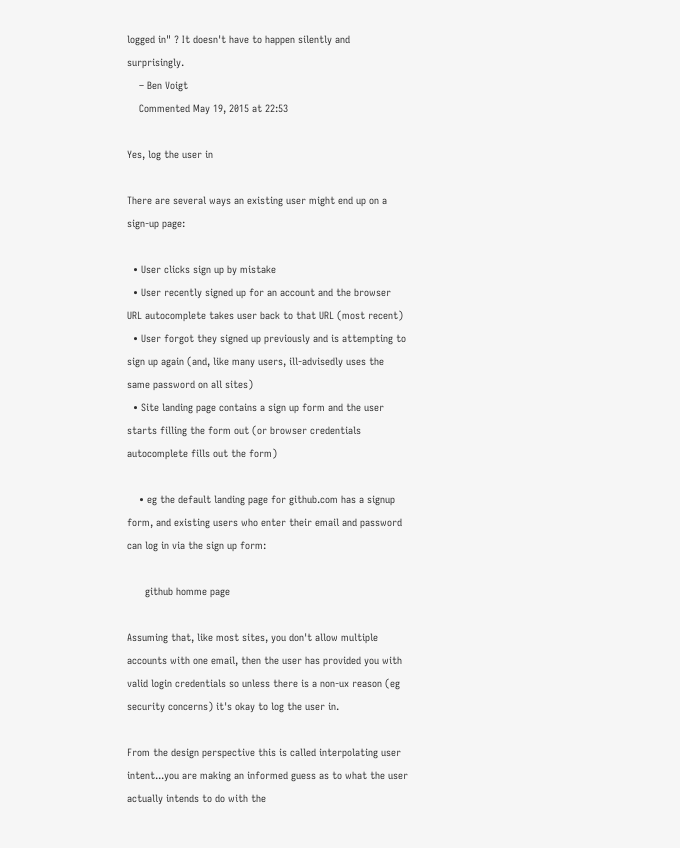logged in" ? It doesn't have to happen silently and surprisingly.
    – Ben Voigt
    Commented May 19, 2015 at 22:53

Yes, log the user in

There are several ways an existing user might end up on a sign-up page:

  • User clicks sign up by mistake
  • User recently signed up for an account and the browser URL autocomplete takes user back to that URL (most recent)
  • User forgot they signed up previously and is attempting to sign up again (and, like many users, ill-advisedly uses the same password on all sites)
  • Site landing page contains a sign up form and the user starts filling the form out (or browser credentials autocomplete fills out the form)

    • eg the default landing page for github.com has a signup form, and existing users who enter their email and password can log in via the sign up form:

      github homme page

Assuming that, like most sites, you don't allow multiple accounts with one email, then the user has provided you with valid login credentials so unless there is a non-ux reason (eg security concerns) it's okay to log the user in.

From the design perspective this is called interpolating user intent...you are making an informed guess as to what the user actually intends to do with the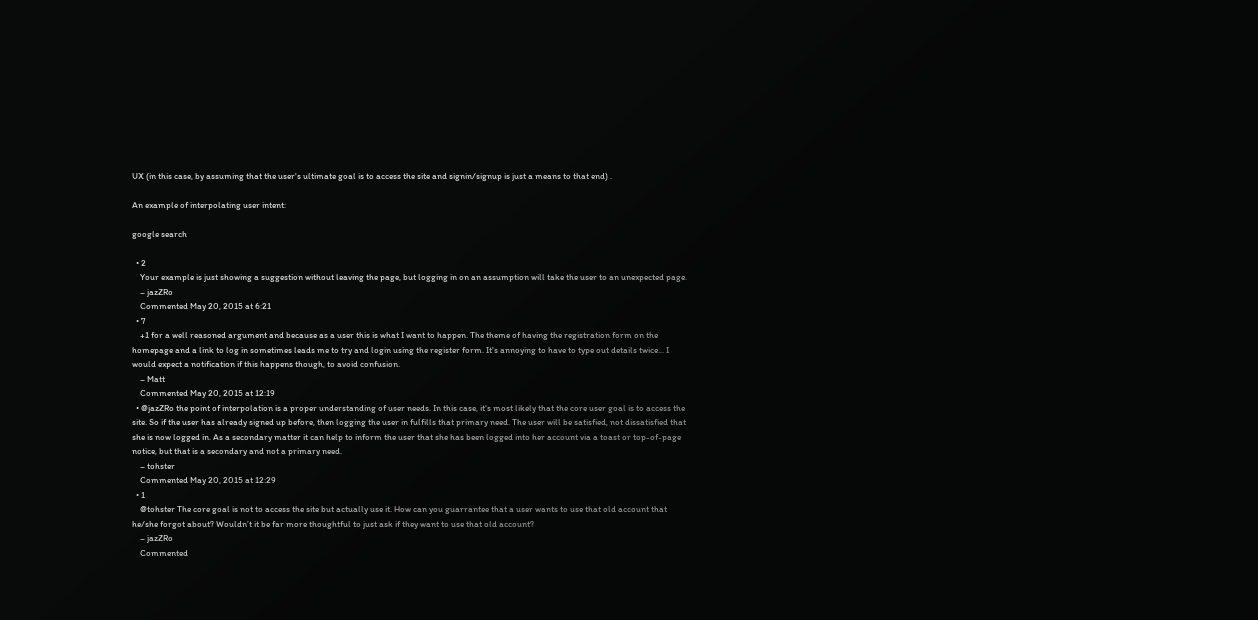UX (in this case, by assuming that the user's ultimate goal is to access the site and signin/signup is just a means to that end) .

An example of interpolating user intent:

google search

  • 2
    Your example is just showing a suggestion without leaving the page, but logging in on an assumption will take the user to an unexpected page.
    – jazZRo
    Commented May 20, 2015 at 6:21
  • 7
    +1 for a well reasoned argument and because as a user this is what I want to happen. The theme of having the registration form on the homepage and a link to log in sometimes leads me to try and login using the register form. It's annoying to have to type out details twice... I would expect a notification if this happens though, to avoid confusion.
    – Matt
    Commented May 20, 2015 at 12:19
  • @jazZRo the point of interpolation is a proper understanding of user needs. In this case, it's most likely that the core user goal is to access the site. So if the user has already signed up before, then logging the user in fulfills that primary need. The user will be satisfied, not dissatisfied that she is now logged in. As a secondary matter it can help to inform the user that she has been logged into her account via a toast or top-of-page notice, but that is a secondary and not a primary need.
    – tohster
    Commented May 20, 2015 at 12:29
  • 1
    @tohster The core goal is not to access the site but actually use it. How can you guarrantee that a user wants to use that old account that he/she forgot about? Wouldn’t it be far more thoughtful to just ask if they want to use that old account?
    – jazZRo
    Commented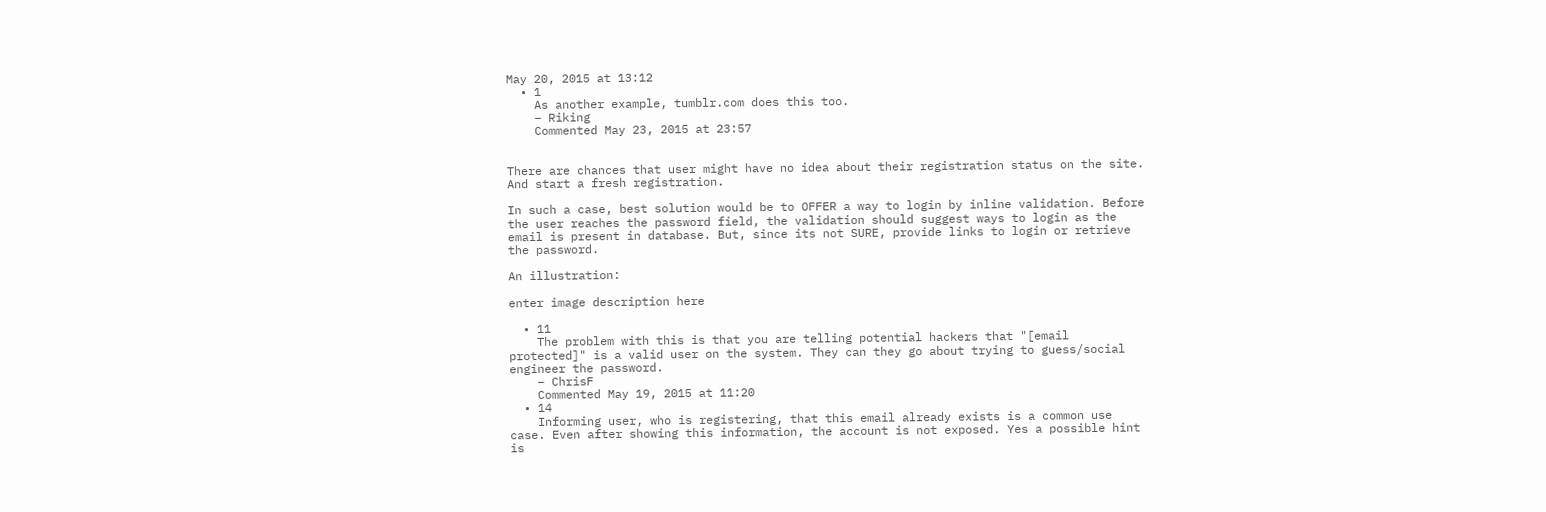May 20, 2015 at 13:12
  • 1
    As another example, tumblr.com does this too.
    – Riking
    Commented May 23, 2015 at 23:57


There are chances that user might have no idea about their registration status on the site. And start a fresh registration.

In such a case, best solution would be to OFFER a way to login by inline validation. Before the user reaches the password field, the validation should suggest ways to login as the email is present in database. But, since its not SURE, provide links to login or retrieve the password.

An illustration:

enter image description here

  • 11
    The problem with this is that you are telling potential hackers that "[email protected]" is a valid user on the system. They can they go about trying to guess/social engineer the password.
    – ChrisF
    Commented May 19, 2015 at 11:20
  • 14
    Informing user, who is registering, that this email already exists is a common use case. Even after showing this information, the account is not exposed. Yes a possible hint is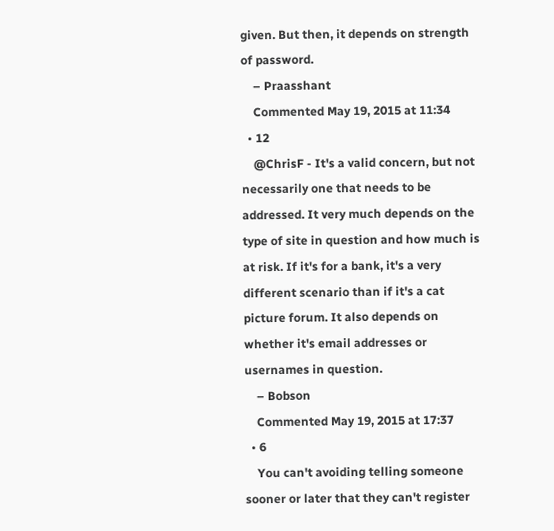given. But then, it depends on strength of password.
    – Praasshant
    Commented May 19, 2015 at 11:34
  • 12
    @ChrisF - It's a valid concern, but not necessarily one that needs to be addressed. It very much depends on the type of site in question and how much is at risk. If it's for a bank, it's a very different scenario than if it's a cat picture forum. It also depends on whether it's email addresses or usernames in question.
    – Bobson
    Commented May 19, 2015 at 17:37
  • 6
    You can't avoiding telling someone sooner or later that they can't register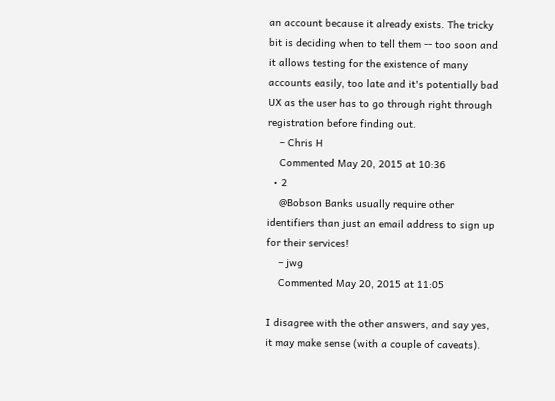an account because it already exists. The tricky bit is deciding when to tell them -- too soon and it allows testing for the existence of many accounts easily, too late and it's potentially bad UX as the user has to go through right through registration before finding out.
    – Chris H
    Commented May 20, 2015 at 10:36
  • 2
    @Bobson Banks usually require other identifiers than just an email address to sign up for their services!
    – jwg
    Commented May 20, 2015 at 11:05

I disagree with the other answers, and say yes, it may make sense (with a couple of caveats).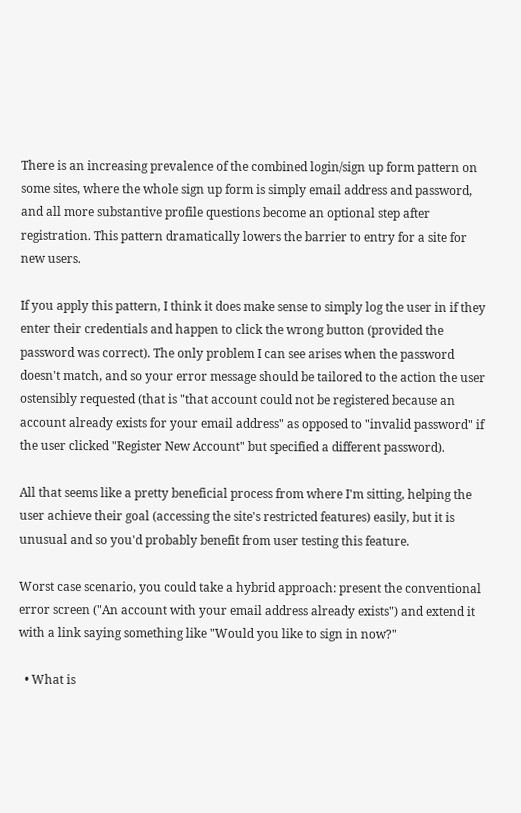There is an increasing prevalence of the combined login/sign up form pattern on some sites, where the whole sign up form is simply email address and password, and all more substantive profile questions become an optional step after registration. This pattern dramatically lowers the barrier to entry for a site for new users.

If you apply this pattern, I think it does make sense to simply log the user in if they enter their credentials and happen to click the wrong button (provided the password was correct). The only problem I can see arises when the password doesn't match, and so your error message should be tailored to the action the user ostensibly requested (that is "that account could not be registered because an account already exists for your email address" as opposed to "invalid password" if the user clicked "Register New Account" but specified a different password).

All that seems like a pretty beneficial process from where I'm sitting, helping the user achieve their goal (accessing the site's restricted features) easily, but it is unusual and so you'd probably benefit from user testing this feature.

Worst case scenario, you could take a hybrid approach: present the conventional error screen ("An account with your email address already exists") and extend it with a link saying something like "Would you like to sign in now?"

  • What is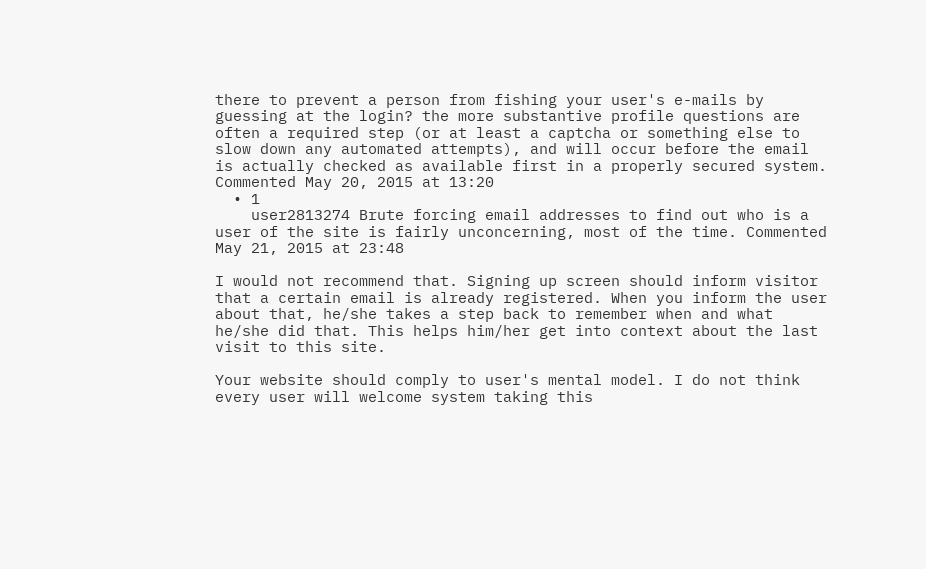there to prevent a person from fishing your user's e-mails by guessing at the login? the more substantive profile questions are often a required step (or at least a captcha or something else to slow down any automated attempts), and will occur before the email is actually checked as available first in a properly secured system. Commented May 20, 2015 at 13:20
  • 1
    user2813274 Brute forcing email addresses to find out who is a user of the site is fairly unconcerning, most of the time. Commented May 21, 2015 at 23:48

I would not recommend that. Signing up screen should inform visitor that a certain email is already registered. When you inform the user about that, he/she takes a step back to remember when and what he/she did that. This helps him/her get into context about the last visit to this site.

Your website should comply to user's mental model. I do not think every user will welcome system taking this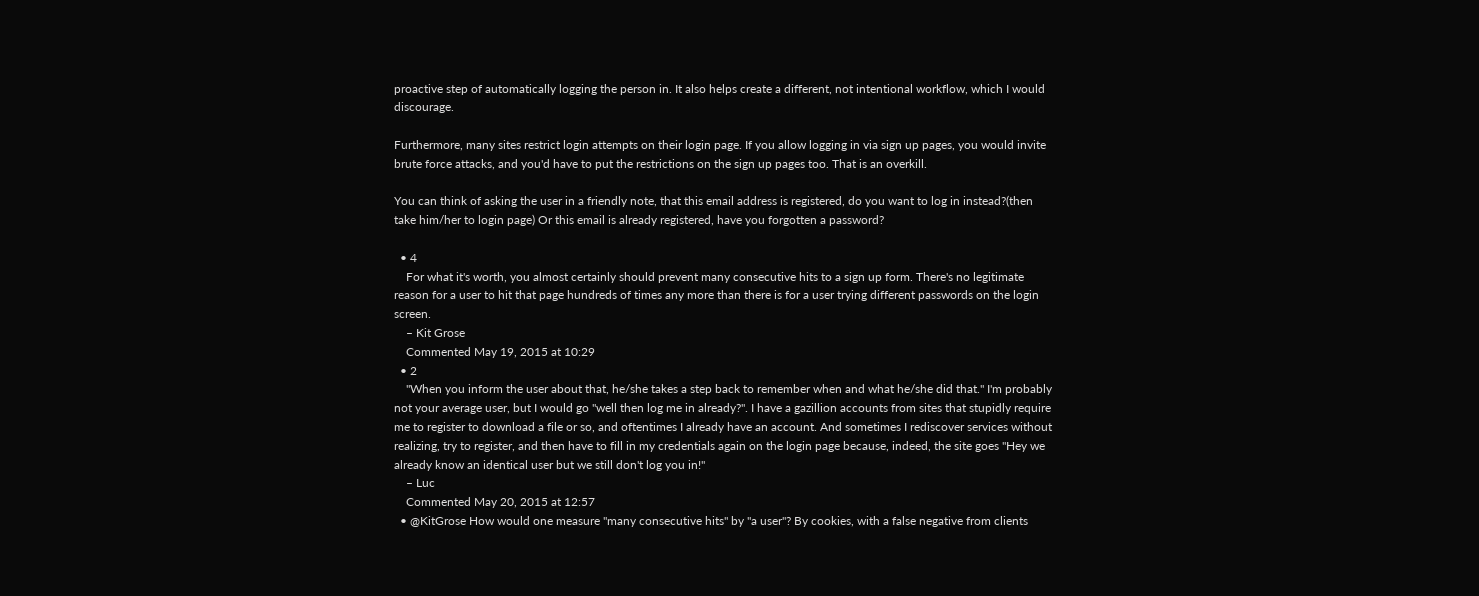proactive step of automatically logging the person in. It also helps create a different, not intentional workflow, which I would discourage.

Furthermore, many sites restrict login attempts on their login page. If you allow logging in via sign up pages, you would invite brute force attacks, and you'd have to put the restrictions on the sign up pages too. That is an overkill.

You can think of asking the user in a friendly note, that this email address is registered, do you want to log in instead?(then take him/her to login page) Or this email is already registered, have you forgotten a password?

  • 4
    For what it's worth, you almost certainly should prevent many consecutive hits to a sign up form. There's no legitimate reason for a user to hit that page hundreds of times any more than there is for a user trying different passwords on the login screen.
    – Kit Grose
    Commented May 19, 2015 at 10:29
  • 2
    "When you inform the user about that, he/she takes a step back to remember when and what he/she did that." I'm probably not your average user, but I would go "well then log me in already?". I have a gazillion accounts from sites that stupidly require me to register to download a file or so, and oftentimes I already have an account. And sometimes I rediscover services without realizing, try to register, and then have to fill in my credentials again on the login page because, indeed, the site goes "Hey we already know an identical user but we still don't log you in!"
    – Luc
    Commented May 20, 2015 at 12:57
  • @KitGrose How would one measure "many consecutive hits" by "a user"? By cookies, with a false negative from clients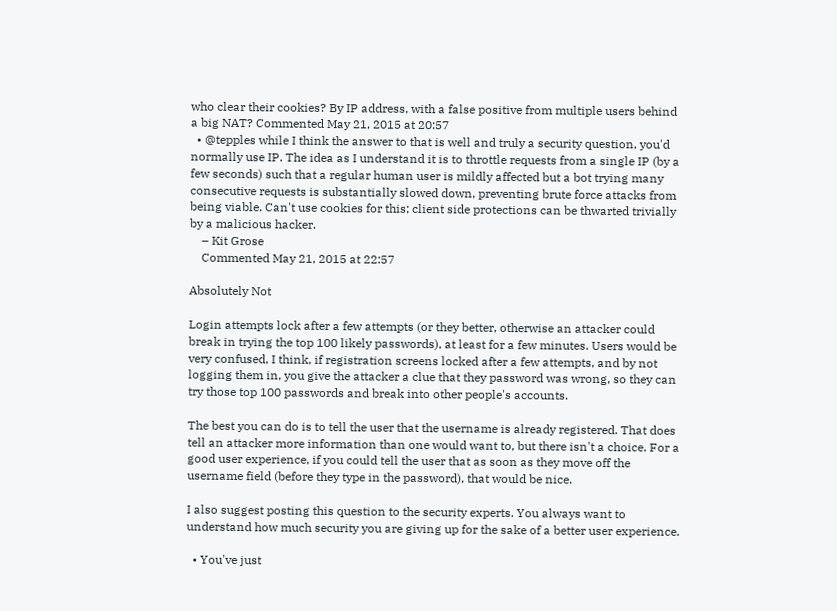who clear their cookies? By IP address, with a false positive from multiple users behind a big NAT? Commented May 21, 2015 at 20:57
  • @tepples while I think the answer to that is well and truly a security question, you'd normally use IP. The idea as I understand it is to throttle requests from a single IP (by a few seconds) such that a regular human user is mildly affected but a bot trying many consecutive requests is substantially slowed down, preventing brute force attacks from being viable. Can't use cookies for this; client side protections can be thwarted trivially by a malicious hacker.
    – Kit Grose
    Commented May 21, 2015 at 22:57

Absolutely Not

Login attempts lock after a few attempts (or they better, otherwise an attacker could break in trying the top 100 likely passwords), at least for a few minutes. Users would be very confused, I think, if registration screens locked after a few attempts, and by not logging them in, you give the attacker a clue that they password was wrong, so they can try those top 100 passwords and break into other people's accounts.

The best you can do is to tell the user that the username is already registered. That does tell an attacker more information than one would want to, but there isn't a choice. For a good user experience, if you could tell the user that as soon as they move off the username field (before they type in the password), that would be nice.

I also suggest posting this question to the security experts. You always want to understand how much security you are giving up for the sake of a better user experience.

  • You've just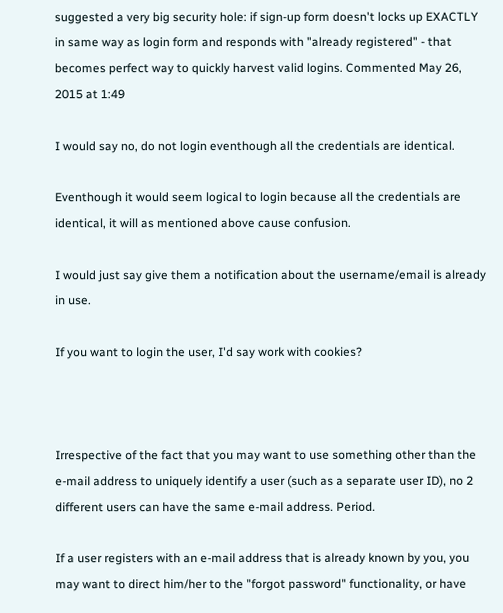suggested a very big security hole: if sign-up form doesn't locks up EXACTLY in same way as login form and responds with "already registered" - that becomes perfect way to quickly harvest valid logins. Commented May 26, 2015 at 1:49

I would say no, do not login eventhough all the credentials are identical.

Eventhough it would seem logical to login because all the credentials are identical, it will as mentioned above cause confusion.

I would just say give them a notification about the username/email is already in use.

If you want to login the user, I'd say work with cookies?



Irrespective of the fact that you may want to use something other than the e-mail address to uniquely identify a user (such as a separate user ID), no 2 different users can have the same e-mail address. Period.

If a user registers with an e-mail address that is already known by you, you may want to direct him/her to the "forgot password" functionality, or have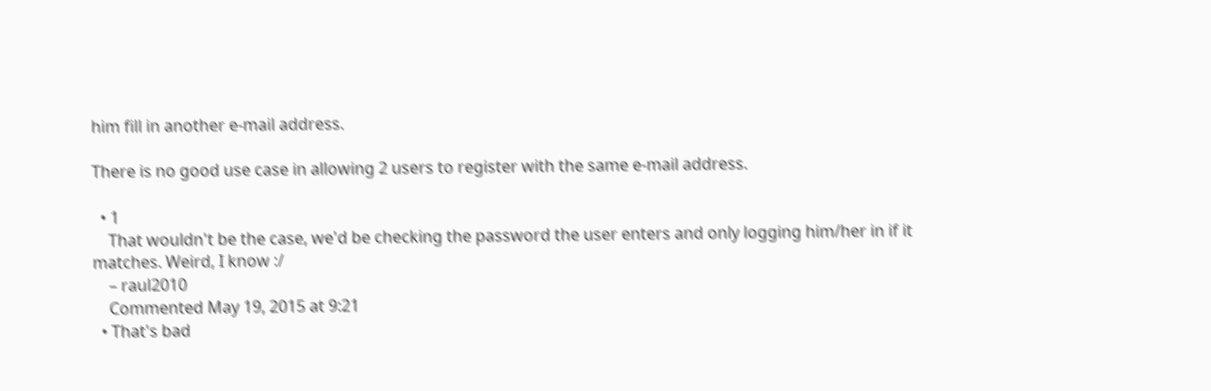him fill in another e-mail address.

There is no good use case in allowing 2 users to register with the same e-mail address.

  • 1
    That wouldn't be the case, we'd be checking the password the user enters and only logging him/her in if it matches. Weird, I know :/
    – raul2010
    Commented May 19, 2015 at 9:21
  • That's bad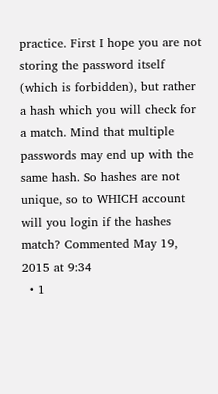practice. First I hope you are not storing the password itself (which is forbidden), but rather a hash which you will check for a match. Mind that multiple passwords may end up with the same hash. So hashes are not unique, so to WHICH account will you login if the hashes match? Commented May 19, 2015 at 9:34
  • 1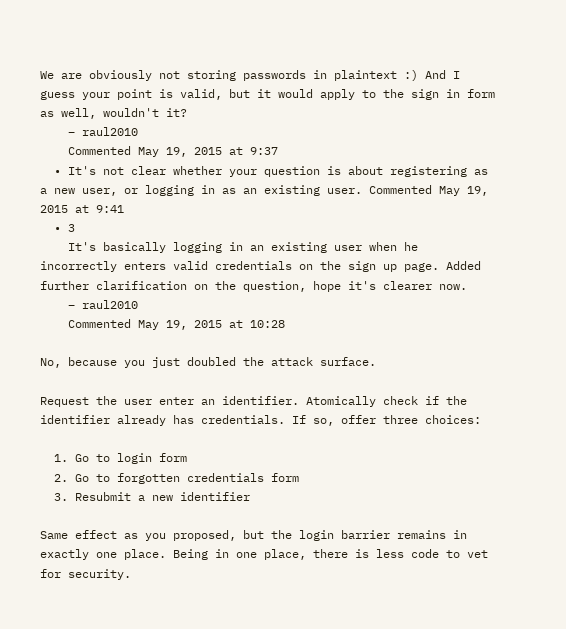We are obviously not storing passwords in plaintext :) And I guess your point is valid, but it would apply to the sign in form as well, wouldn't it?
    – raul2010
    Commented May 19, 2015 at 9:37
  • It's not clear whether your question is about registering as a new user, or logging in as an existing user. Commented May 19, 2015 at 9:41
  • 3
    It's basically logging in an existing user when he incorrectly enters valid credentials on the sign up page. Added further clarification on the question, hope it's clearer now.
    – raul2010
    Commented May 19, 2015 at 10:28

No, because you just doubled the attack surface.

Request the user enter an identifier. Atomically check if the identifier already has credentials. If so, offer three choices:

  1. Go to login form
  2. Go to forgotten credentials form
  3. Resubmit a new identifier

Same effect as you proposed, but the login barrier remains in exactly one place. Being in one place, there is less code to vet for security.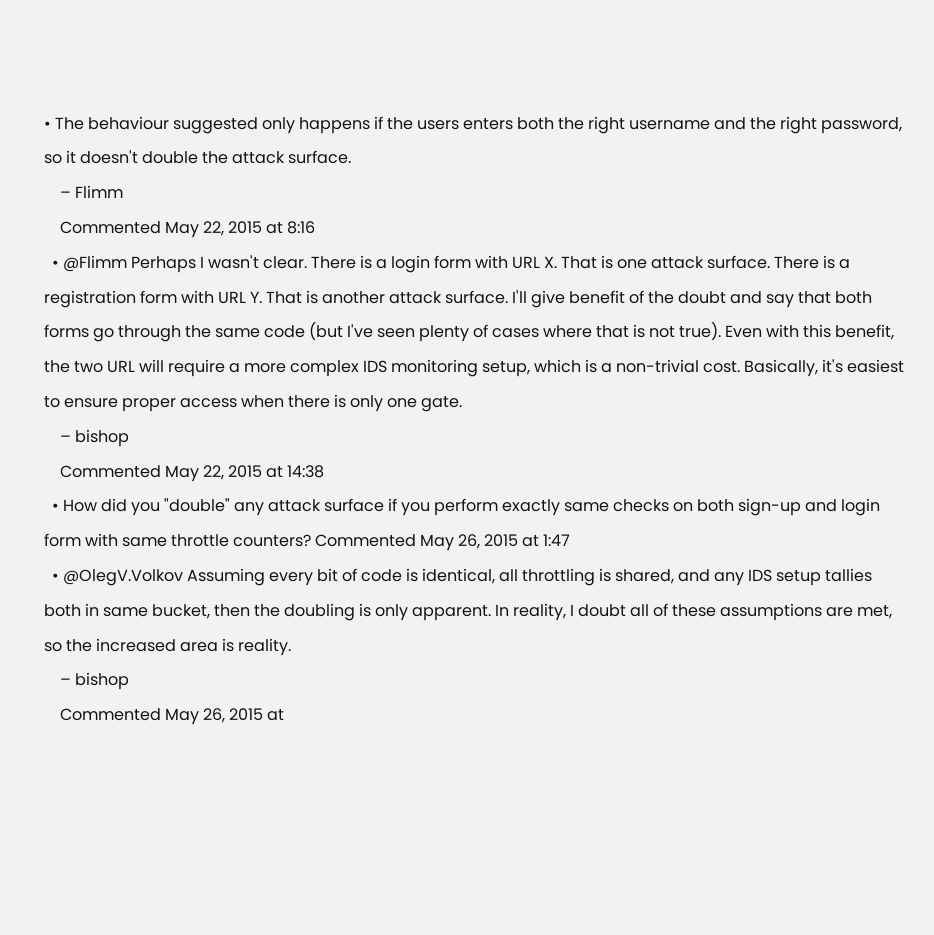• The behaviour suggested only happens if the users enters both the right username and the right password, so it doesn't double the attack surface.
    – Flimm
    Commented May 22, 2015 at 8:16
  • @Flimm Perhaps I wasn't clear. There is a login form with URL X. That is one attack surface. There is a registration form with URL Y. That is another attack surface. I'll give benefit of the doubt and say that both forms go through the same code (but I've seen plenty of cases where that is not true). Even with this benefit, the two URL will require a more complex IDS monitoring setup, which is a non-trivial cost. Basically, it's easiest to ensure proper access when there is only one gate.
    – bishop
    Commented May 22, 2015 at 14:38
  • How did you "double" any attack surface if you perform exactly same checks on both sign-up and login form with same throttle counters? Commented May 26, 2015 at 1:47
  • @OlegV.Volkov Assuming every bit of code is identical, all throttling is shared, and any IDS setup tallies both in same bucket, then the doubling is only apparent. In reality, I doubt all of these assumptions are met, so the increased area is reality.
    – bishop
    Commented May 26, 2015 at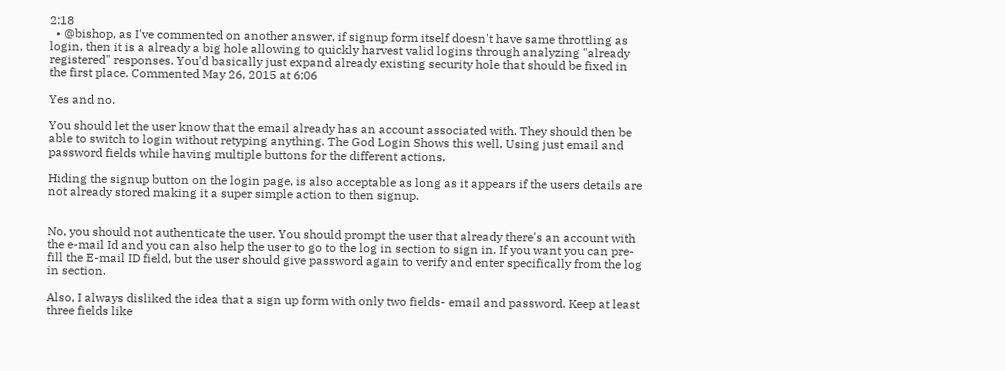2:18
  • @bishop, as I've commented on another answer, if signup form itself doesn't have same throttling as login, then it is a already a big hole allowing to quickly harvest valid logins through analyzing "already registered" responses. You'd basically just expand already existing security hole that should be fixed in the first place. Commented May 26, 2015 at 6:06

Yes and no.

You should let the user know that the email already has an account associated with. They should then be able to switch to login without retyping anything. The God Login Shows this well, Using just email and password fields while having multiple buttons for the different actions.

Hiding the signup button on the login page, is also acceptable as long as it appears if the users details are not already stored making it a super simple action to then signup.


No, you should not authenticate the user. You should prompt the user that already there's an account with the e-mail Id and you can also help the user to go to the log in section to sign in. If you want you can pre-fill the E-mail ID field, but the user should give password again to verify and enter specifically from the log in section.

Also, I always disliked the idea that a sign up form with only two fields- email and password. Keep at least three fields like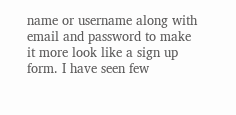name or username along with email and password to make it more look like a sign up form. I have seen few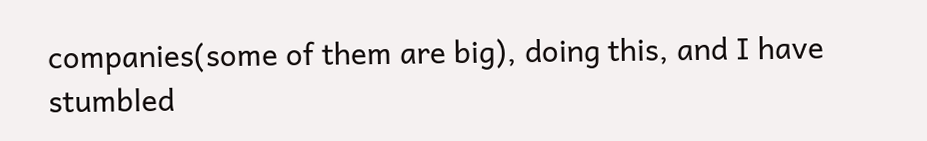companies(some of them are big), doing this, and I have stumbled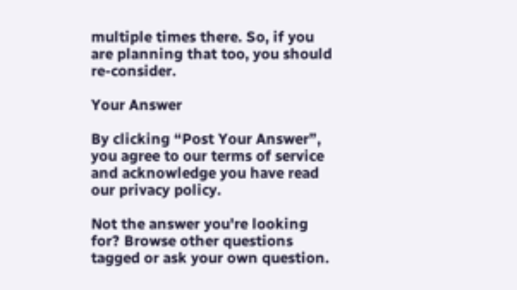multiple times there. So, if you are planning that too, you should re-consider.

Your Answer

By clicking “Post Your Answer”, you agree to our terms of service and acknowledge you have read our privacy policy.

Not the answer you're looking for? Browse other questions tagged or ask your own question.